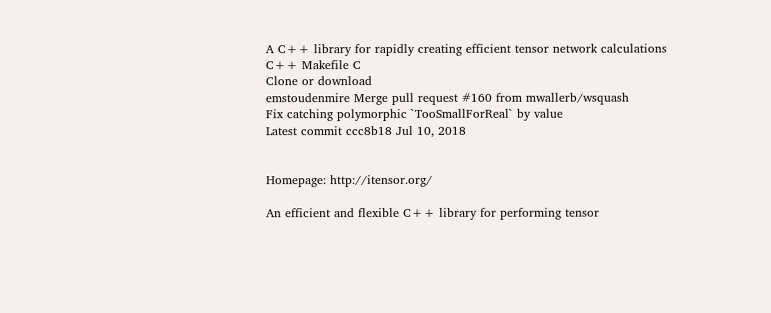A C++ library for rapidly creating efficient tensor network calculations
C++ Makefile C
Clone or download
emstoudenmire Merge pull request #160 from mwallerb/wsquash
Fix catching polymorphic `TooSmallForReal` by value
Latest commit ccc8b18 Jul 10, 2018


Homepage: http://itensor.org/

An efficient and flexible C++ library for performing tensor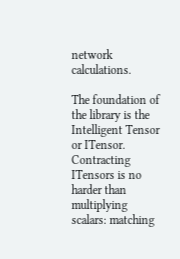network calculations.

The foundation of the library is the Intelligent Tensor or ITensor. Contracting ITensors is no harder than multiplying scalars: matching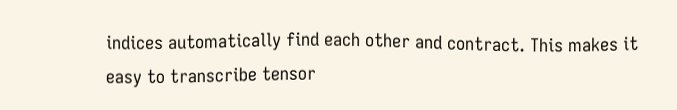indices automatically find each other and contract. This makes it easy to transcribe tensor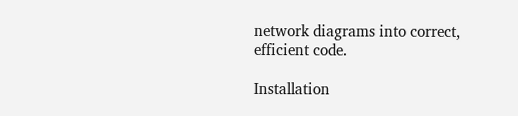network diagrams into correct, efficient code.

Installation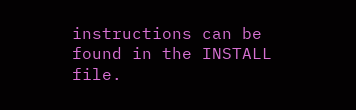instructions can be found in the INSTALL file.